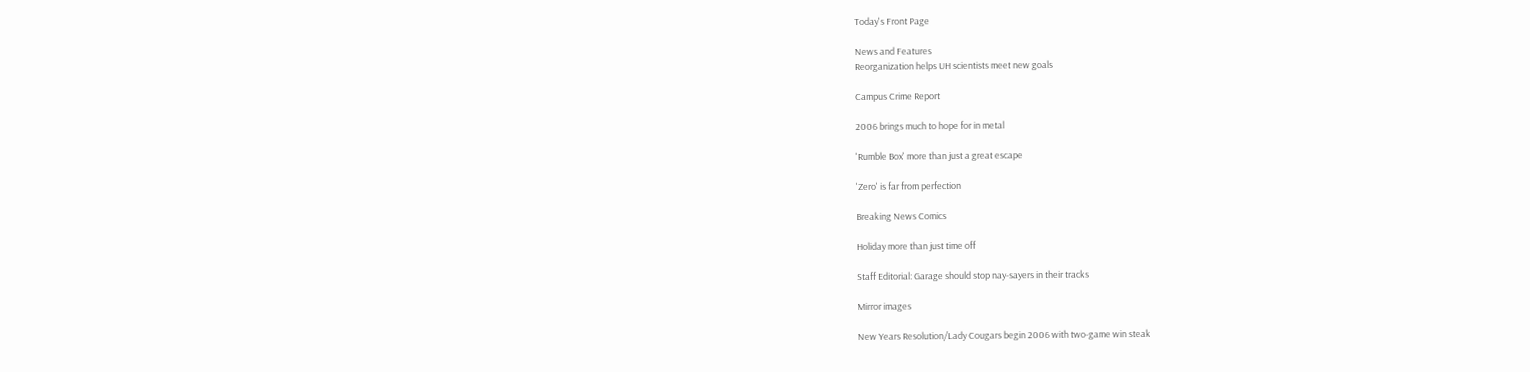Today's Front Page

News and Features
Reorganization helps UH scientists meet new goals

Campus Crime Report

2006 brings much to hope for in metal

'Rumble Box' more than just a great escape

'Zero' is far from perfection

Breaking News Comics

Holiday more than just time off

Staff Editorial: Garage should stop nay-sayers in their tracks

Mirror images

New Years Resolution/Lady Cougars begin 2006 with two-game win steak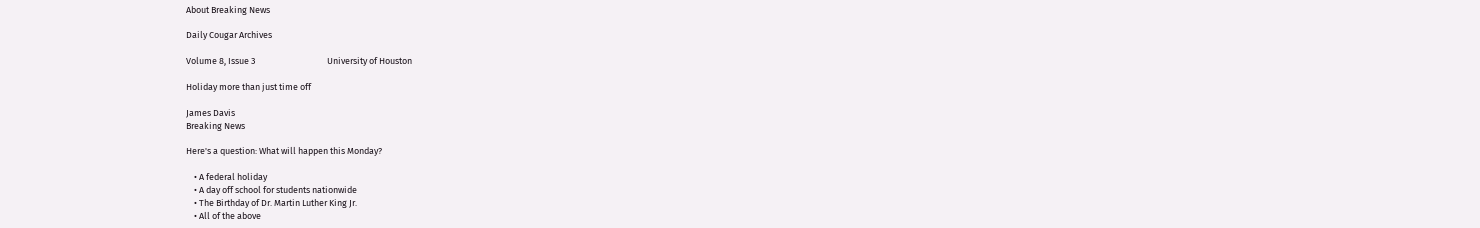About Breaking News

Daily Cougar Archives

Volume 8, Issue 3                                    University of Houston

Holiday more than just time off

James Davis
Breaking News

Here's a question: What will happen this Monday?

    • A federal holiday
    • A day off school for students nationwide
    • The Birthday of Dr. Martin Luther King Jr.
    • All of the above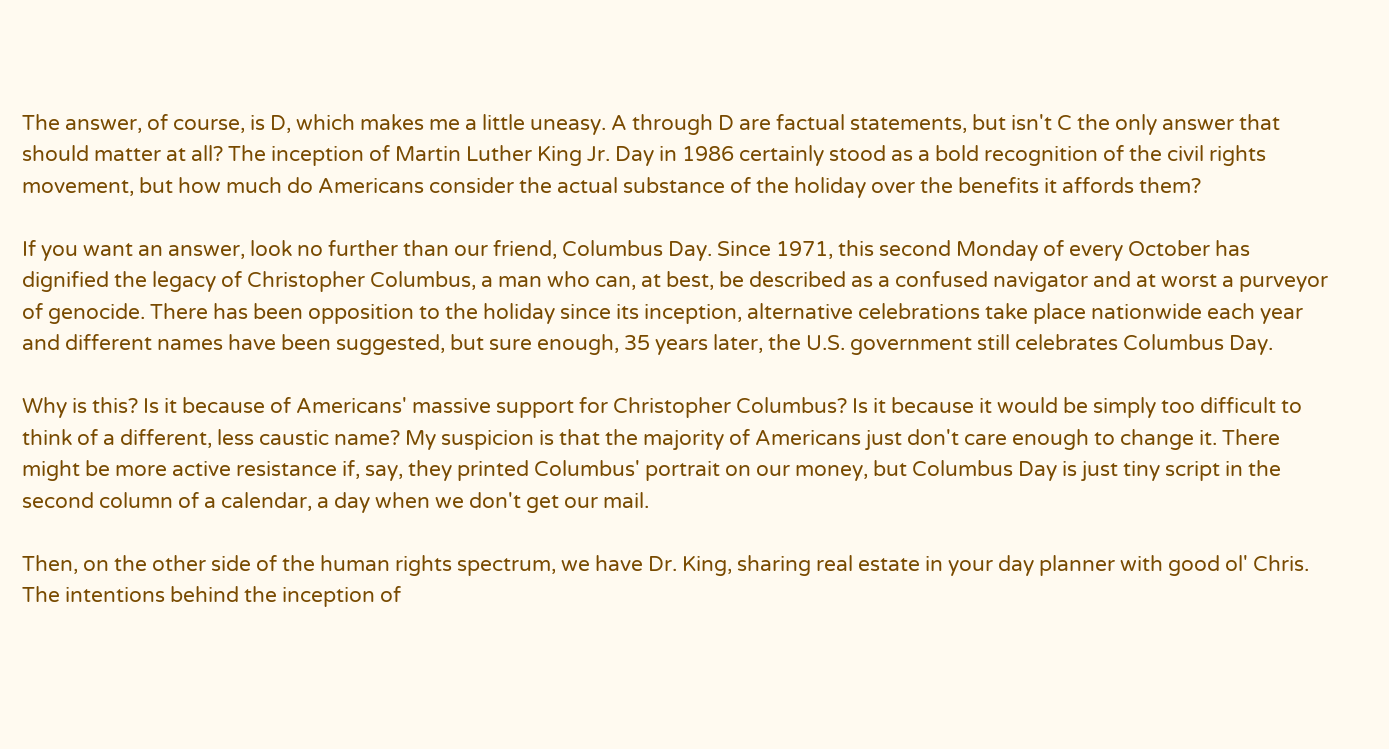The answer, of course, is D, which makes me a little uneasy. A through D are factual statements, but isn't C the only answer that should matter at all? The inception of Martin Luther King Jr. Day in 1986 certainly stood as a bold recognition of the civil rights movement, but how much do Americans consider the actual substance of the holiday over the benefits it affords them?

If you want an answer, look no further than our friend, Columbus Day. Since 1971, this second Monday of every October has dignified the legacy of Christopher Columbus, a man who can, at best, be described as a confused navigator and at worst a purveyor of genocide. There has been opposition to the holiday since its inception, alternative celebrations take place nationwide each year and different names have been suggested, but sure enough, 35 years later, the U.S. government still celebrates Columbus Day.

Why is this? Is it because of Americans' massive support for Christopher Columbus? Is it because it would be simply too difficult to think of a different, less caustic name? My suspicion is that the majority of Americans just don't care enough to change it. There might be more active resistance if, say, they printed Columbus' portrait on our money, but Columbus Day is just tiny script in the second column of a calendar, a day when we don't get our mail.

Then, on the other side of the human rights spectrum, we have Dr. King, sharing real estate in your day planner with good ol' Chris. The intentions behind the inception of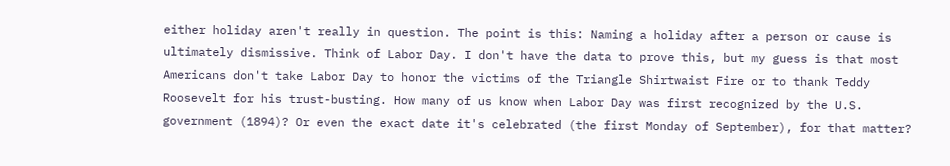either holiday aren't really in question. The point is this: Naming a holiday after a person or cause is ultimately dismissive. Think of Labor Day. I don't have the data to prove this, but my guess is that most Americans don't take Labor Day to honor the victims of the Triangle Shirtwaist Fire or to thank Teddy Roosevelt for his trust-busting. How many of us know when Labor Day was first recognized by the U.S. government (1894)? Or even the exact date it's celebrated (the first Monday of September), for that matter?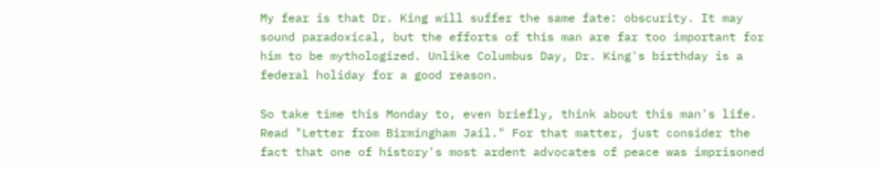My fear is that Dr. King will suffer the same fate: obscurity. It may sound paradoxical, but the efforts of this man are far too important for him to be mythologized. Unlike Columbus Day, Dr. King's birthday is a federal holiday for a good reason.

So take time this Monday to, even briefly, think about this man's life. Read "Letter from Birmingham Jail." For that matter, just consider the fact that one of history's most ardent advocates of peace was imprisoned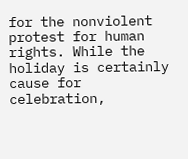for the nonviolent protest for human rights. While the holiday is certainly cause for celebration,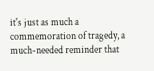it's just as much a commemoration of tragedy, a much-needed reminder that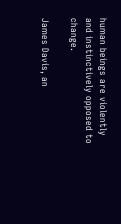human beings are violently and instinctively opposed to change.

James Davis, an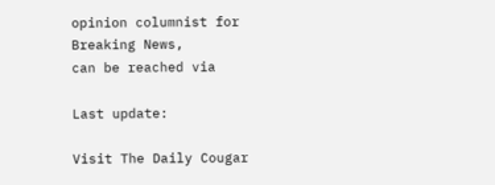opinion columnist for Breaking News,
can be reached via

Last update:

Visit The Daily Cougar